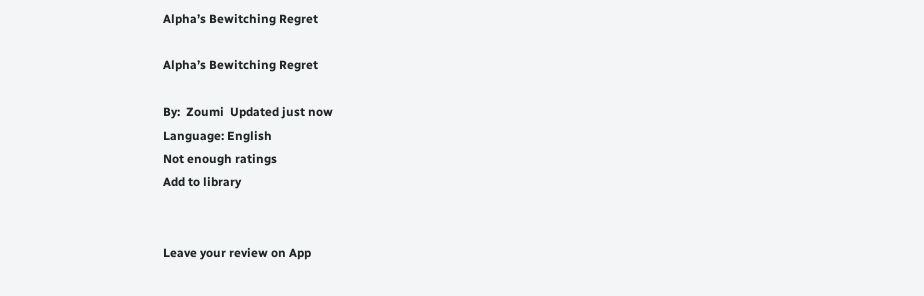Alpha’s Bewitching Regret

Alpha’s Bewitching Regret

By:  Zoumi  Updated just now
Language: English
Not enough ratings
Add to library


Leave your review on App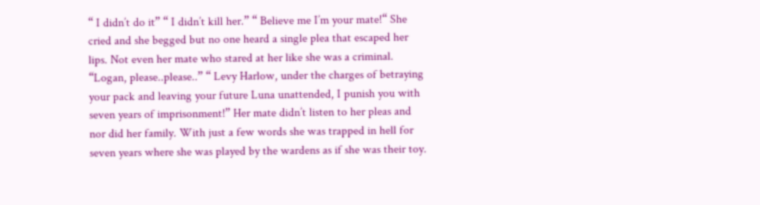“ I didn’t do it” “ I didn’t kill her.” “ Believe me I’m your mate!“ She cried and she begged but no one heard a single plea that escaped her lips. Not even her mate who stared at her like she was a criminal. “Logan, please..please..” “ Levy Harlow, under the charges of betraying your pack and leaving your future Luna unattended, I punish you with seven years of imprisonment!” Her mate didn’t listen to her pleas and nor did her family. With just a few words she was trapped in hell for seven years where she was played by the wardens as if she was their toy.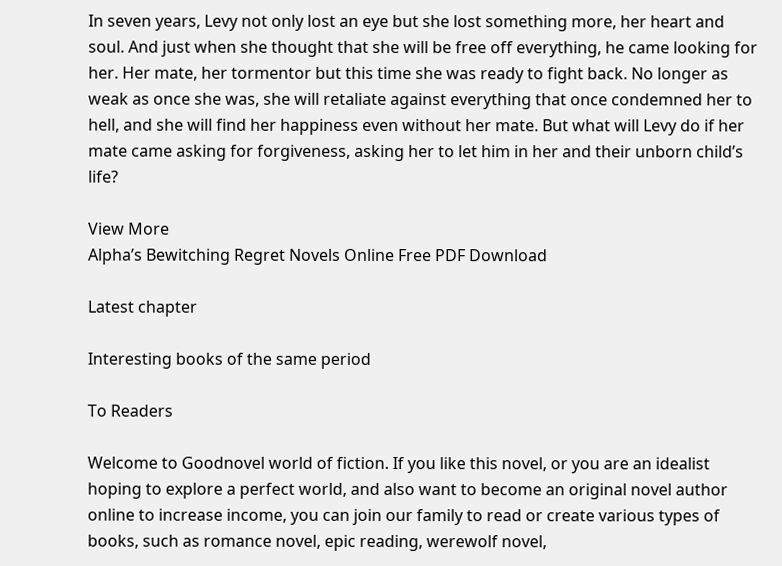In seven years, Levy not only lost an eye but she lost something more, her heart and soul. And just when she thought that she will be free off everything, he came looking for her. Her mate, her tormentor but this time she was ready to fight back. No longer as weak as once she was, she will retaliate against everything that once condemned her to hell, and she will find her happiness even without her mate. But what will Levy do if her mate came asking for forgiveness, asking her to let him in her and their unborn child’s life?

View More
Alpha’s Bewitching Regret Novels Online Free PDF Download

Latest chapter

Interesting books of the same period

To Readers

Welcome to Goodnovel world of fiction. If you like this novel, or you are an idealist hoping to explore a perfect world, and also want to become an original novel author online to increase income, you can join our family to read or create various types of books, such as romance novel, epic reading, werewolf novel,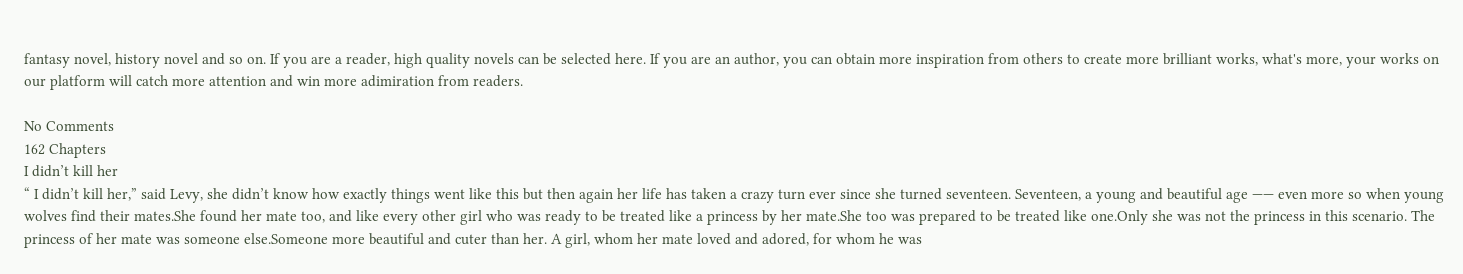fantasy novel, history novel and so on. If you are a reader, high quality novels can be selected here. If you are an author, you can obtain more inspiration from others to create more brilliant works, what's more, your works on our platform will catch more attention and win more adimiration from readers.

No Comments
162 Chapters
I didn’t kill her
“ I didn’t kill her,” said Levy, she didn’t know how exactly things went like this but then again her life has taken a crazy turn ever since she turned seventeen. Seventeen, a young and beautiful age —— even more so when young wolves find their mates.She found her mate too, and like every other girl who was ready to be treated like a princess by her mate.She too was prepared to be treated like one.Only she was not the princess in this scenario. The princess of her mate was someone else.Someone more beautiful and cuter than her. A girl, whom her mate loved and adored, for whom he was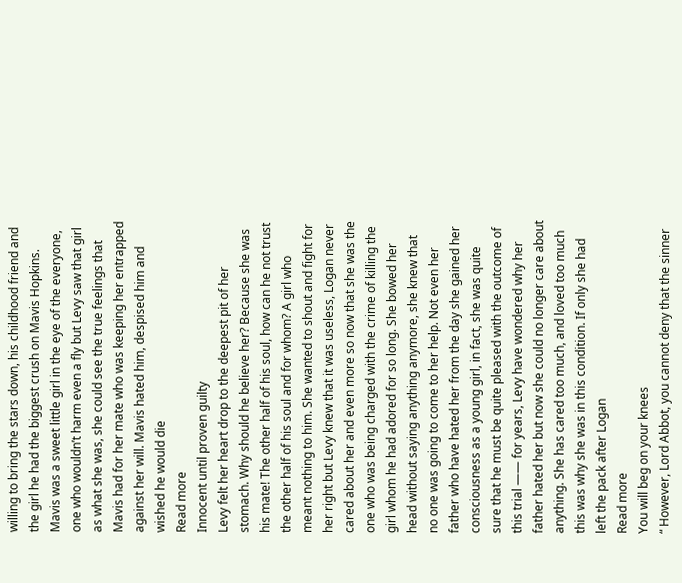willing to bring the stars down, his childhood friend and the girl he had the biggest crush on Mavis Hopkins. Mavis was a sweet little girl in the eye of the everyone, one who wouldn’t harm even a fly but Levy saw that girl as what she was, she could see the true feelings that Mavis had for her mate who was keeping her entrapped against her will. Mavis hated him, despised him and wished he would die
Read more
Innocent until proven guilty
Levy felt her heart drop to the deepest pit of her stomach. Why should he believe her? Because she was his mate! The other half of his soul, how can he not trust the other half of his soul and for whom? A girl who meant nothing to him. She wanted to shout and fight for her right but Levy knew that it was useless, Logan never cared about her and even more so now that she was the one who was being charged with the crime of killing the girl whom he had adored for so long. She bowed her head without saying anything anymore, she knew that no one was going to come to her help. Not even her father who have hated her from the day she gained her consciousness as a young girl, in fact, she was quite sure that he must be quite pleased with the outcome of this trial —— for years, Levy have wondered why her father hated her but now she could no longer care about anything. She has cared too much, and loved too much this was why she was in this condition. If only she had left the pack after Logan
Read more
You will beg on your knees
“ However, Lord Abbot, you cannot deny that the sinner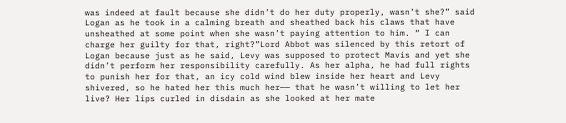was indeed at fault because she didn’t do her duty properly, wasn’t she?” said Logan as he took in a calming breath and sheathed back his claws that have unsheathed at some point when she wasn’t paying attention to him. “ I can charge her guilty for that, right?”Lord Abbot was silenced by this retort of Logan because just as he said, Levy was supposed to protect Mavis and yet she didn’t perform her responsibility carefully. As her alpha, he had full rights to punish her for that, an icy cold wind blew inside her heart and Levy shivered, so he hated her this much her—— that he wasn’t willing to let her live? Her lips curled in disdain as she looked at her mate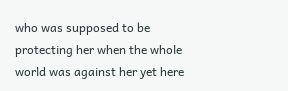who was supposed to be protecting her when the whole world was against her yet here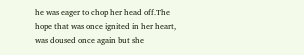he was eager to chop her head off.The hope that was once ignited in her heart, was doused once again but she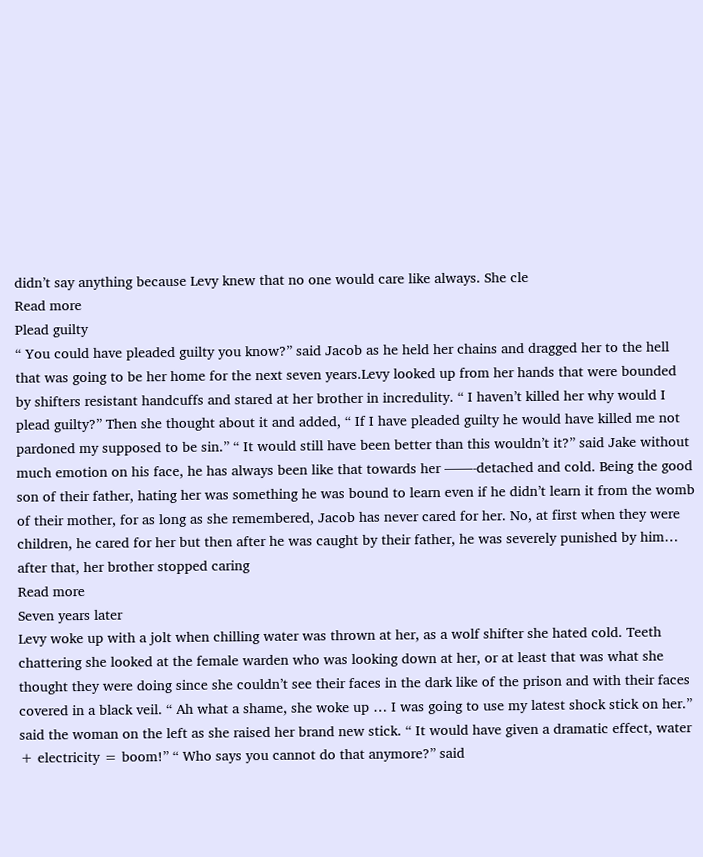didn’t say anything because Levy knew that no one would care like always. She cle
Read more
Plead guilty
“ You could have pleaded guilty you know?” said Jacob as he held her chains and dragged her to the hell that was going to be her home for the next seven years.Levy looked up from her hands that were bounded by shifters resistant handcuffs and stared at her brother in incredulity. “ I haven’t killed her why would I plead guilty?” Then she thought about it and added, “ If I have pleaded guilty he would have killed me not pardoned my supposed to be sin.” “ It would still have been better than this wouldn’t it?” said Jake without much emotion on his face, he has always been like that towards her ——-detached and cold. Being the good son of their father, hating her was something he was bound to learn even if he didn’t learn it from the womb of their mother, for as long as she remembered, Jacob has never cared for her. No, at first when they were children, he cared for her but then after he was caught by their father, he was severely punished by him… after that, her brother stopped caring
Read more
Seven years later
Levy woke up with a jolt when chilling water was thrown at her, as a wolf shifter she hated cold. Teeth chattering she looked at the female warden who was looking down at her, or at least that was what she thought they were doing since she couldn’t see their faces in the dark like of the prison and with their faces covered in a black veil. “ Ah what a shame, she woke up … I was going to use my latest shock stick on her.” said the woman on the left as she raised her brand new stick. “ It would have given a dramatic effect, water + electricity = boom!” “ Who says you cannot do that anymore?” said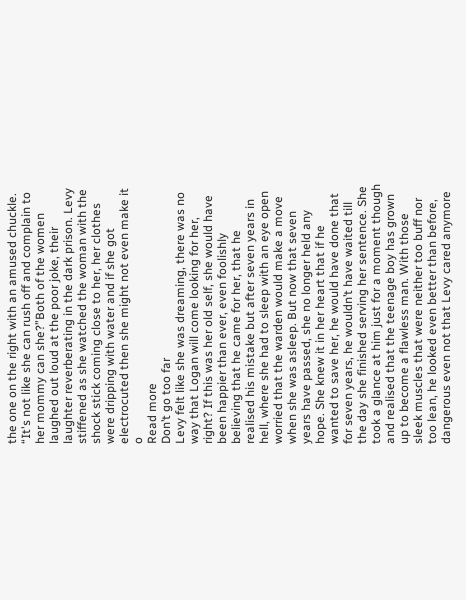the one on the right with an amused chuckle. “It's not like she can rush off and complain to her mommy can she?”Both of the women laughed out loud at the poor joke, their laughter reverberating in the dark prison. Levy stiffened as she watched the woman with the shock stick coming close to her, her clothes were dripping with water and if she got electrocuted then she might not even make it o
Read more
Don’t go too far
Levy felt like she was dreaming, there was no way that Logan will come looking for her, right? If this was her old self, she would have been happier than ever, even foolishly believing that he came for her, that he realised his mistake but after seven years in hell, where she had to sleep with an eye open worried that the warden would make a move when she was asleep. But now that seven years have passed, she no longer held any hope. She knew it in her heart that if he wanted to save her, he would have done that for seven years, he wouldn’t have waited till the day she finished serving her sentence. She took a glance at him just for a moment though and realised that the teenage boy has grown up to become a flawless man. With those sleek muscles that were neither too buff nor too lean, he looked even better than before, dangerous even not that Levy cared anymore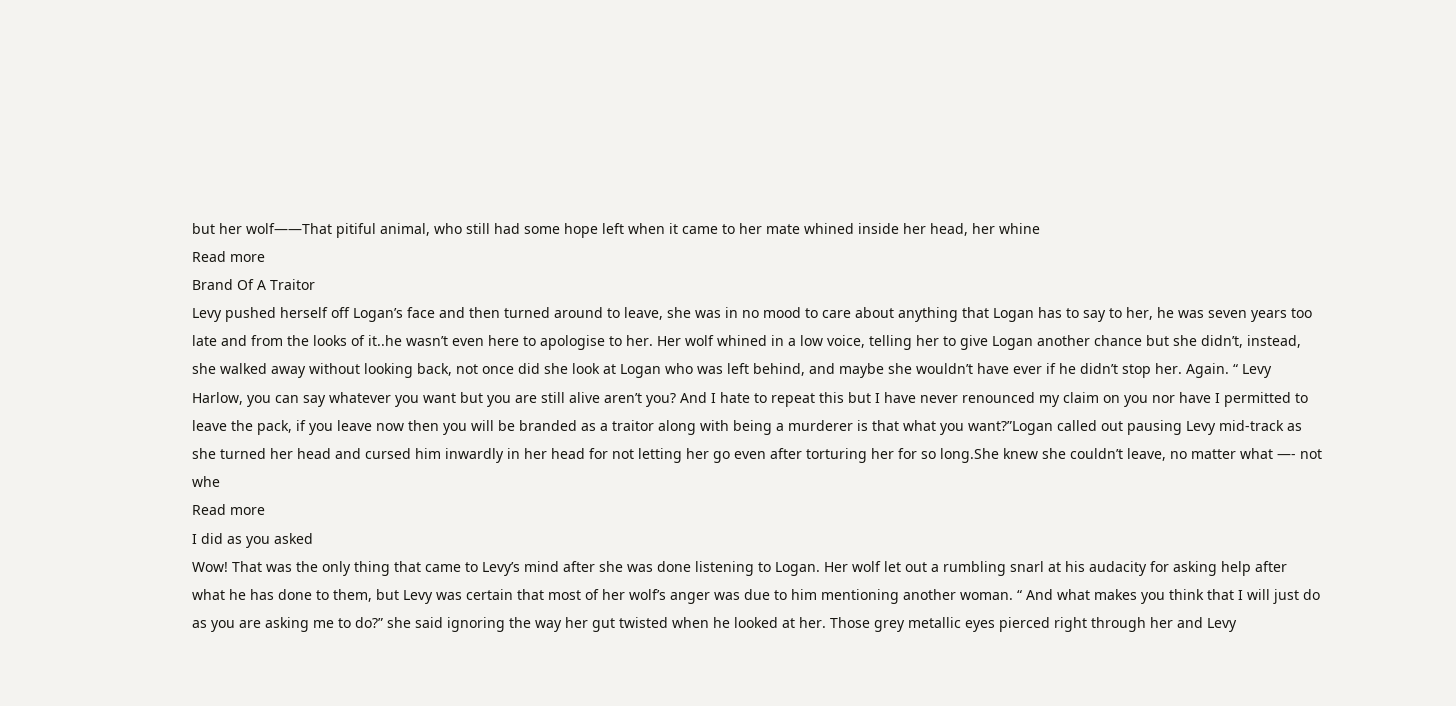but her wolf——That pitiful animal, who still had some hope left when it came to her mate whined inside her head, her whine
Read more
Brand Of A Traitor
Levy pushed herself off Logan’s face and then turned around to leave, she was in no mood to care about anything that Logan has to say to her, he was seven years too late and from the looks of it..he wasn’t even here to apologise to her. Her wolf whined in a low voice, telling her to give Logan another chance but she didn’t, instead, she walked away without looking back, not once did she look at Logan who was left behind, and maybe she wouldn’t have ever if he didn’t stop her. Again. “ Levy Harlow, you can say whatever you want but you are still alive aren’t you? And I hate to repeat this but I have never renounced my claim on you nor have I permitted to leave the pack, if you leave now then you will be branded as a traitor along with being a murderer is that what you want?”Logan called out pausing Levy mid-track as she turned her head and cursed him inwardly in her head for not letting her go even after torturing her for so long.She knew she couldn’t leave, no matter what —- not whe
Read more
I did as you asked
Wow! That was the only thing that came to Levy’s mind after she was done listening to Logan. Her wolf let out a rumbling snarl at his audacity for asking help after what he has done to them, but Levy was certain that most of her wolf’s anger was due to him mentioning another woman. “ And what makes you think that I will just do as you are asking me to do?” she said ignoring the way her gut twisted when he looked at her. Those grey metallic eyes pierced right through her and Levy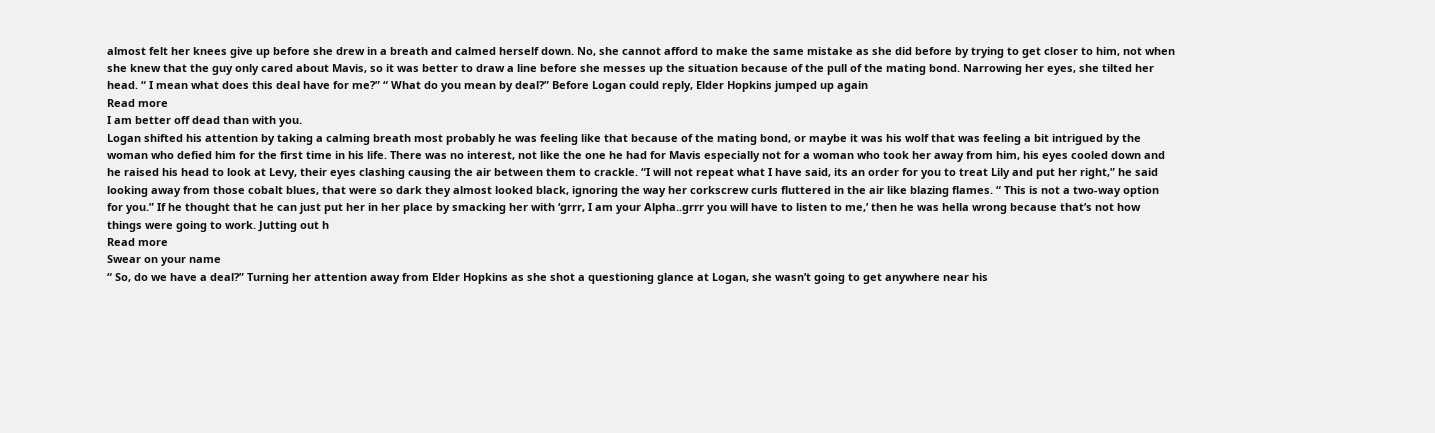almost felt her knees give up before she drew in a breath and calmed herself down. No, she cannot afford to make the same mistake as she did before by trying to get closer to him, not when she knew that the guy only cared about Mavis, so it was better to draw a line before she messes up the situation because of the pull of the mating bond. Narrowing her eyes, she tilted her head. “ I mean what does this deal have for me?” “ What do you mean by deal?” Before Logan could reply, Elder Hopkins jumped up again
Read more
I am better off dead than with you.
Logan shifted his attention by taking a calming breath most probably he was feeling like that because of the mating bond, or maybe it was his wolf that was feeling a bit intrigued by the woman who defied him for the first time in his life. There was no interest, not like the one he had for Mavis especially not for a woman who took her away from him, his eyes cooled down and he raised his head to look at Levy, their eyes clashing causing the air between them to crackle. “I will not repeat what I have said, its an order for you to treat Lily and put her right,” he said looking away from those cobalt blues, that were so dark they almost looked black, ignoring the way her corkscrew curls fluttered in the air like blazing flames. “ This is not a two-way option for you.” If he thought that he can just put her in her place by smacking her with ‘grrr, I am your Alpha..grrr you will have to listen to me,’ then he was hella wrong because that’s not how things were going to work. Jutting out h
Read more
Swear on your name
“ So, do we have a deal?” Turning her attention away from Elder Hopkins as she shot a questioning glance at Logan, she wasn’t going to get anywhere near his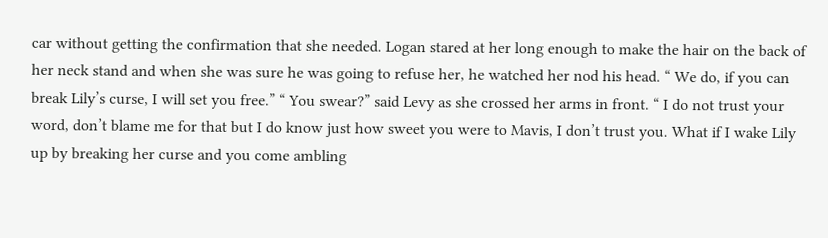car without getting the confirmation that she needed. Logan stared at her long enough to make the hair on the back of her neck stand and when she was sure he was going to refuse her, he watched her nod his head. “ We do, if you can break Lily’s curse, I will set you free.” “ You swear?” said Levy as she crossed her arms in front. “ I do not trust your word, don’t blame me for that but I do know just how sweet you were to Mavis, I don’t trust you. What if I wake Lily up by breaking her curse and you come ambling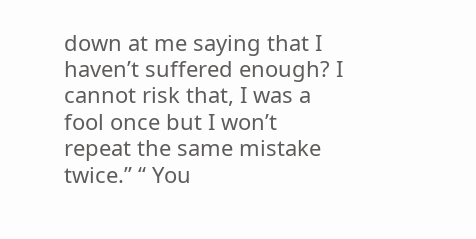down at me saying that I haven’t suffered enough? I cannot risk that, I was a fool once but I won’t repeat the same mistake twice.” “ You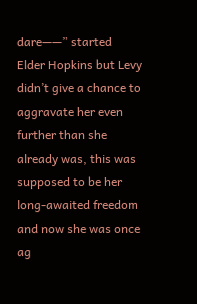dare——” started Elder Hopkins but Levy didn’t give a chance to aggravate her even further than she already was, this was supposed to be her long-awaited freedom and now she was once ag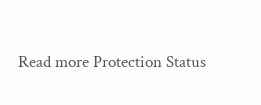Read more Protection Status